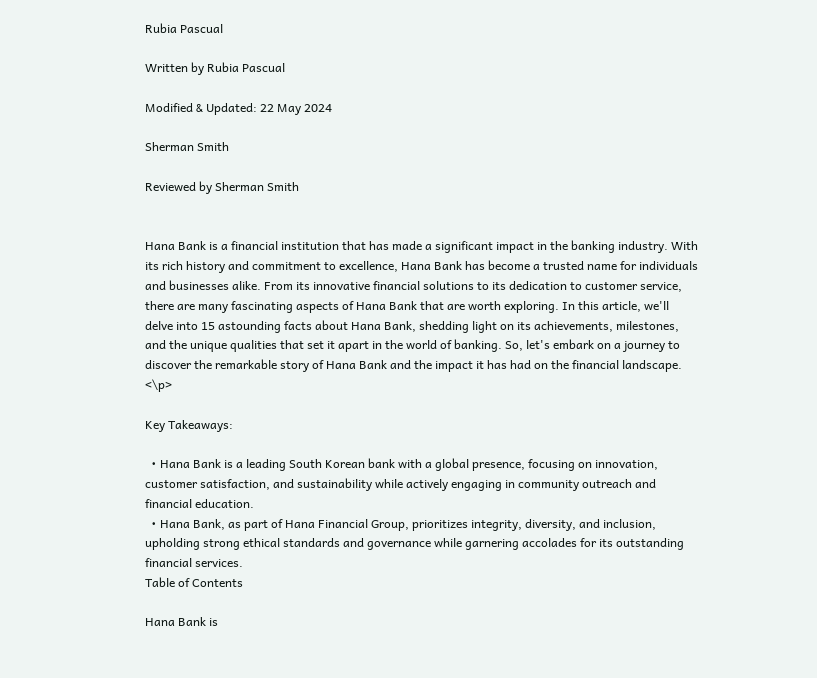Rubia Pascual

Written by Rubia Pascual

Modified & Updated: 22 May 2024

Sherman Smith

Reviewed by Sherman Smith


Hana Bank is a financial institution that has made a significant impact in the banking industry. With its rich history and commitment to excellence, Hana Bank has become a trusted name for individuals and businesses alike. From its innovative financial solutions to its dedication to customer service, there are many fascinating aspects of Hana Bank that are worth exploring. In this article, we'll delve into 15 astounding facts about Hana Bank, shedding light on its achievements, milestones, and the unique qualities that set it apart in the world of banking. So, let's embark on a journey to discover the remarkable story of Hana Bank and the impact it has had on the financial landscape. <\p>

Key Takeaways:

  • Hana Bank is a leading South Korean bank with a global presence, focusing on innovation, customer satisfaction, and sustainability while actively engaging in community outreach and financial education.
  • Hana Bank, as part of Hana Financial Group, prioritizes integrity, diversity, and inclusion, upholding strong ethical standards and governance while garnering accolades for its outstanding financial services.
Table of Contents

Hana Bank is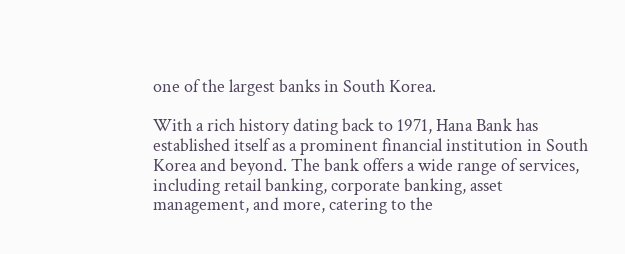one of the largest banks in South Korea.

With a rich history dating back to 1971, Hana Bank has established itself as a prominent financial institution in South Korea and beyond. The bank offers a wide range of services, including retail banking, corporate banking, asset management, and more, catering to the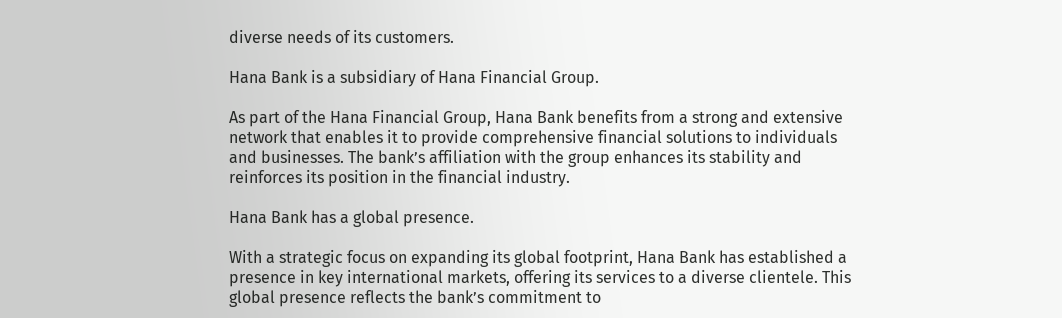diverse needs of its customers.

Hana Bank is a subsidiary of Hana Financial Group.

As part of the Hana Financial Group, Hana Bank benefits from a strong and extensive network that enables it to provide comprehensive financial solutions to individuals and businesses. The bank’s affiliation with the group enhances its stability and reinforces its position in the financial industry.

Hana Bank has a global presence.

With a strategic focus on expanding its global footprint, Hana Bank has established a presence in key international markets, offering its services to a diverse clientele. This global presence reflects the bank’s commitment to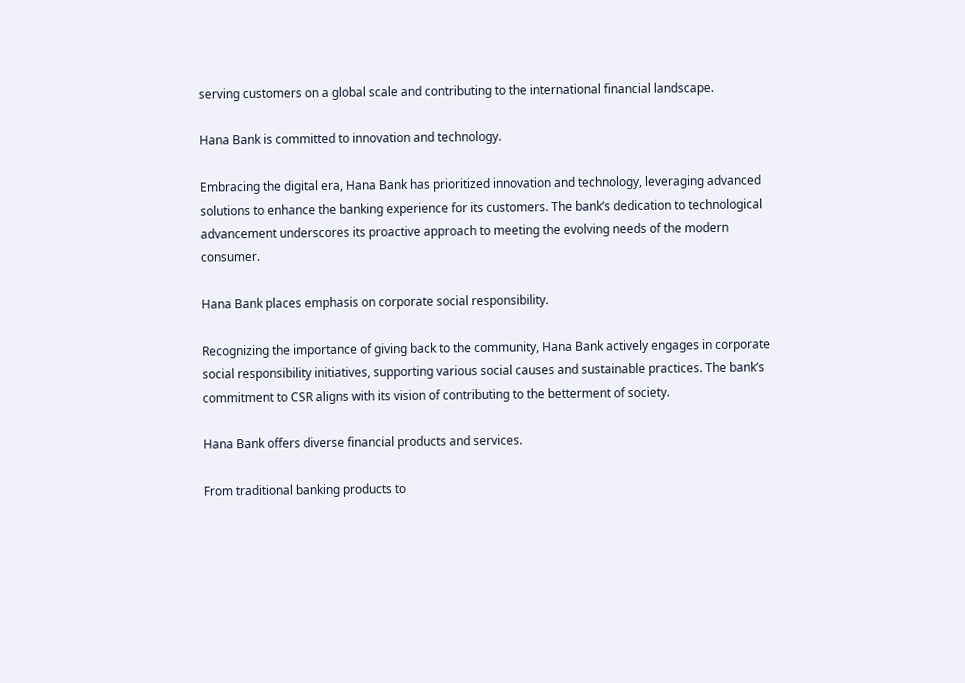serving customers on a global scale and contributing to the international financial landscape.

Hana Bank is committed to innovation and technology.

Embracing the digital era, Hana Bank has prioritized innovation and technology, leveraging advanced solutions to enhance the banking experience for its customers. The bank’s dedication to technological advancement underscores its proactive approach to meeting the evolving needs of the modern consumer.

Hana Bank places emphasis on corporate social responsibility.

Recognizing the importance of giving back to the community, Hana Bank actively engages in corporate social responsibility initiatives, supporting various social causes and sustainable practices. The bank’s commitment to CSR aligns with its vision of contributing to the betterment of society.

Hana Bank offers diverse financial products and services.

From traditional banking products to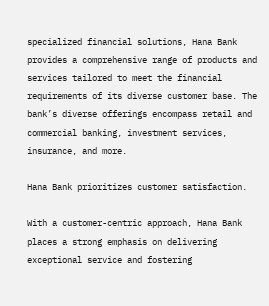specialized financial solutions, Hana Bank provides a comprehensive range of products and services tailored to meet the financial requirements of its diverse customer base. The bank’s diverse offerings encompass retail and commercial banking, investment services, insurance, and more.

Hana Bank prioritizes customer satisfaction.

With a customer-centric approach, Hana Bank places a strong emphasis on delivering exceptional service and fostering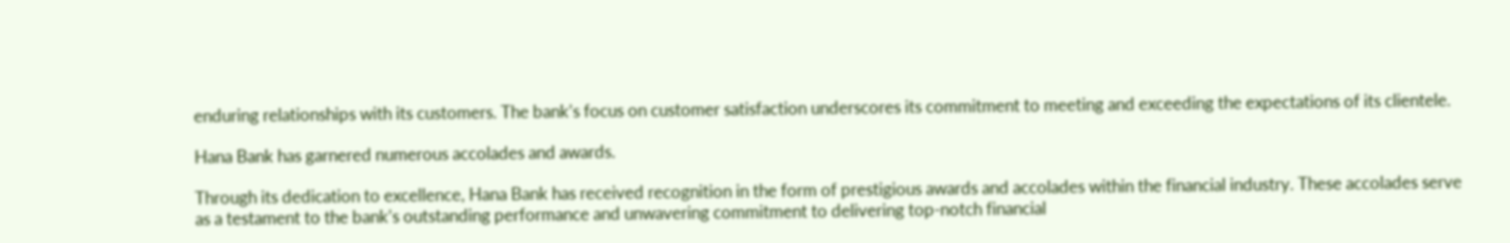enduring relationships with its customers. The bank’s focus on customer satisfaction underscores its commitment to meeting and exceeding the expectations of its clientele.

Hana Bank has garnered numerous accolades and awards.

Through its dedication to excellence, Hana Bank has received recognition in the form of prestigious awards and accolades within the financial industry. These accolades serve as a testament to the bank’s outstanding performance and unwavering commitment to delivering top-notch financial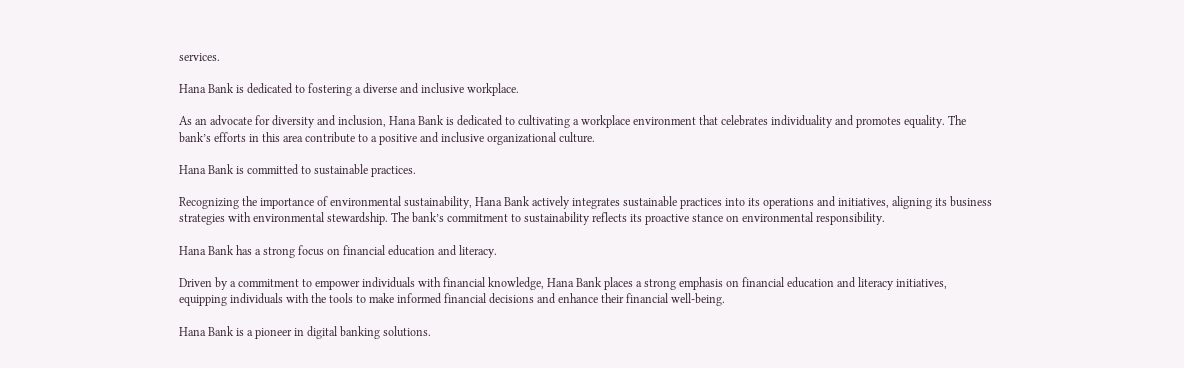services.

Hana Bank is dedicated to fostering a diverse and inclusive workplace.

As an advocate for diversity and inclusion, Hana Bank is dedicated to cultivating a workplace environment that celebrates individuality and promotes equality. The bank’s efforts in this area contribute to a positive and inclusive organizational culture.

Hana Bank is committed to sustainable practices.

Recognizing the importance of environmental sustainability, Hana Bank actively integrates sustainable practices into its operations and initiatives, aligning its business strategies with environmental stewardship. The bank’s commitment to sustainability reflects its proactive stance on environmental responsibility.

Hana Bank has a strong focus on financial education and literacy.

Driven by a commitment to empower individuals with financial knowledge, Hana Bank places a strong emphasis on financial education and literacy initiatives, equipping individuals with the tools to make informed financial decisions and enhance their financial well-being.

Hana Bank is a pioneer in digital banking solutions.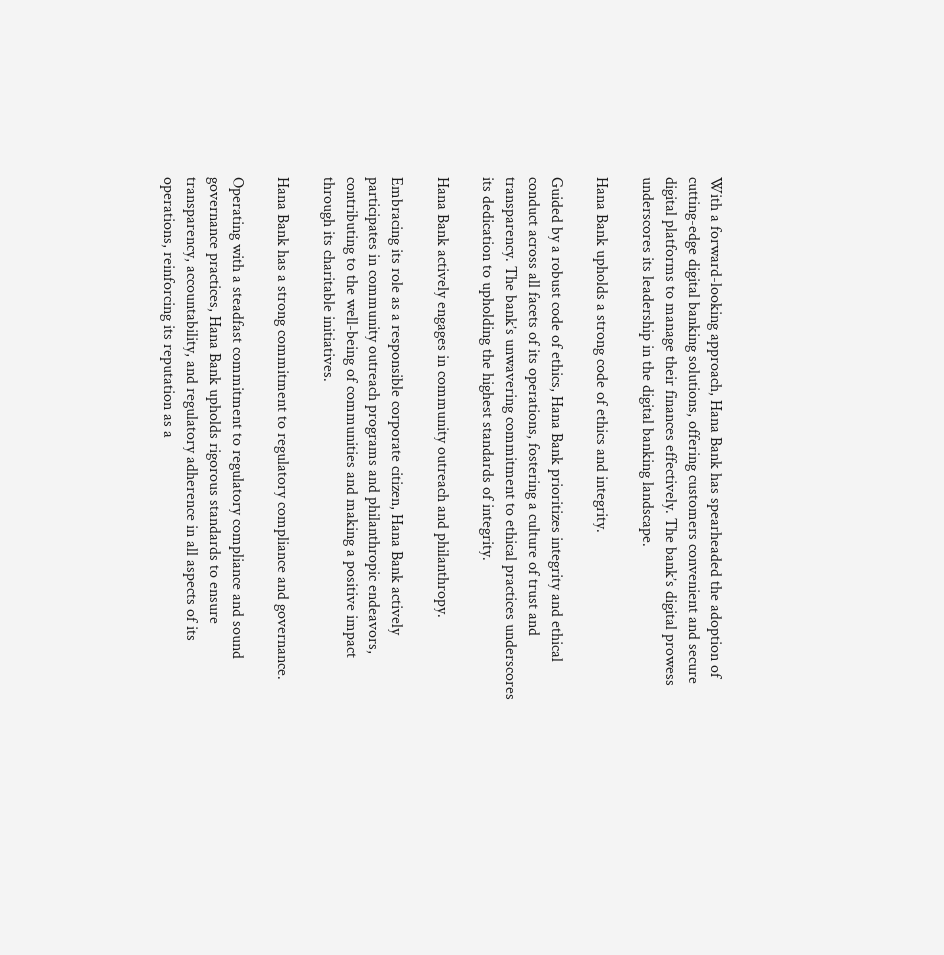With a forward-looking approach, Hana Bank has spearheaded the adoption of cutting-edge digital banking solutions, offering customers convenient and secure digital platforms to manage their finances effectively. The bank’s digital prowess underscores its leadership in the digital banking landscape.

Hana Bank upholds a strong code of ethics and integrity.

Guided by a robust code of ethics, Hana Bank prioritizes integrity and ethical conduct across all facets of its operations, fostering a culture of trust and transparency. The bank’s unwavering commitment to ethical practices underscores its dedication to upholding the highest standards of integrity.

Hana Bank actively engages in community outreach and philanthropy.

Embracing its role as a responsible corporate citizen, Hana Bank actively participates in community outreach programs and philanthropic endeavors, contributing to the well-being of communities and making a positive impact through its charitable initiatives.

Hana Bank has a strong commitment to regulatory compliance and governance.

Operating with a steadfast commitment to regulatory compliance and sound governance practices, Hana Bank upholds rigorous standards to ensure transparency, accountability, and regulatory adherence in all aspects of its operations, reinforcing its reputation as a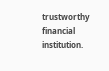trustworthy financial institution.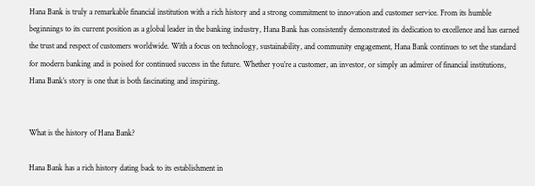Hana Bank is truly a remarkable financial institution with a rich history and a strong commitment to innovation and customer service. From its humble beginnings to its current position as a global leader in the banking industry, Hana Bank has consistently demonstrated its dedication to excellence and has earned the trust and respect of customers worldwide. With a focus on technology, sustainability, and community engagement, Hana Bank continues to set the standard for modern banking and is poised for continued success in the future. Whether you’re a customer, an investor, or simply an admirer of financial institutions, Hana Bank’s story is one that is both fascinating and inspiring.


What is the history of Hana Bank?

Hana Bank has a rich history dating back to its establishment in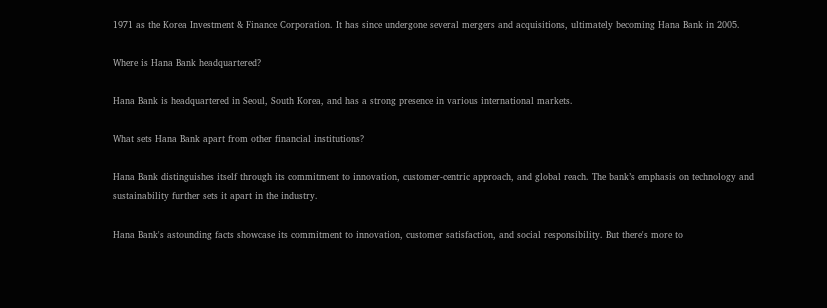1971 as the Korea Investment & Finance Corporation. It has since undergone several mergers and acquisitions, ultimately becoming Hana Bank in 2005.

Where is Hana Bank headquartered?

Hana Bank is headquartered in Seoul, South Korea, and has a strong presence in various international markets.

What sets Hana Bank apart from other financial institutions?

Hana Bank distinguishes itself through its commitment to innovation, customer-centric approach, and global reach. The bank’s emphasis on technology and sustainability further sets it apart in the industry.

Hana Bank's astounding facts showcase its commitment to innovation, customer satisfaction, and social responsibility. But there's more to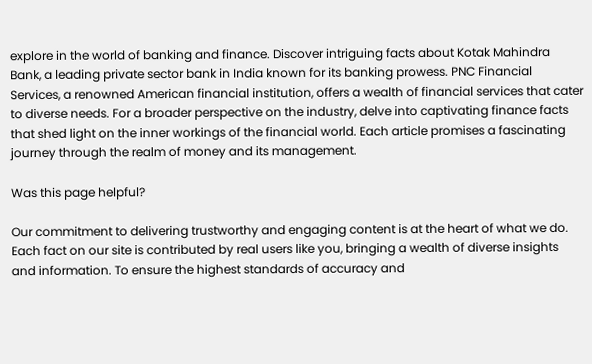explore in the world of banking and finance. Discover intriguing facts about Kotak Mahindra Bank, a leading private sector bank in India known for its banking prowess. PNC Financial Services, a renowned American financial institution, offers a wealth of financial services that cater to diverse needs. For a broader perspective on the industry, delve into captivating finance facts that shed light on the inner workings of the financial world. Each article promises a fascinating journey through the realm of money and its management.

Was this page helpful?

Our commitment to delivering trustworthy and engaging content is at the heart of what we do. Each fact on our site is contributed by real users like you, bringing a wealth of diverse insights and information. To ensure the highest standards of accuracy and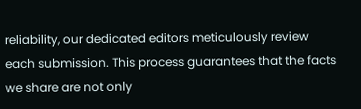reliability, our dedicated editors meticulously review each submission. This process guarantees that the facts we share are not only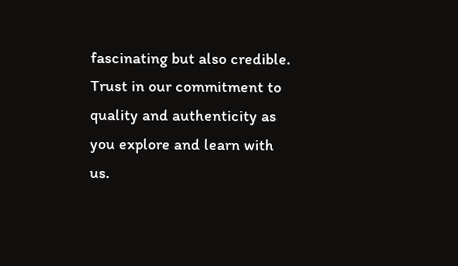fascinating but also credible. Trust in our commitment to quality and authenticity as you explore and learn with us.